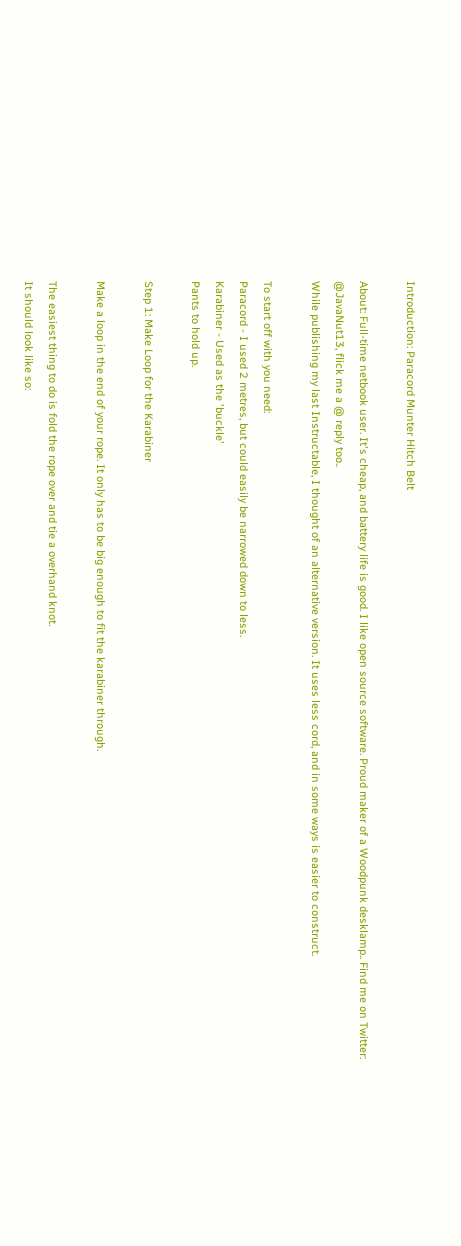Introduction: Paracord Munter Hitch Belt

About: Full-time netbook user. It's cheap, and battery life is good. I like open source software. Proud maker of a Woodpunk desklamp.. Find me on Twitter: @JavaNut13, flick me a @ reply too..
While publishing my last Instructable, I thought of an alternative version. It uses less cord, and in some ways is easier to construct.

To start off with you need:
Paracord - I used 2 metres, but could easily be narrowed down to less.
Karabiner - Used as the 'buckle'
Pants to hold up.

Step 1: Make Loop for the Karabiner

Make a loop in the end of your rope. It only has to be big enough to fit the karabiner through.

The easiest thing to do is fold the rope over and tie a overhand knot.
It should look like so: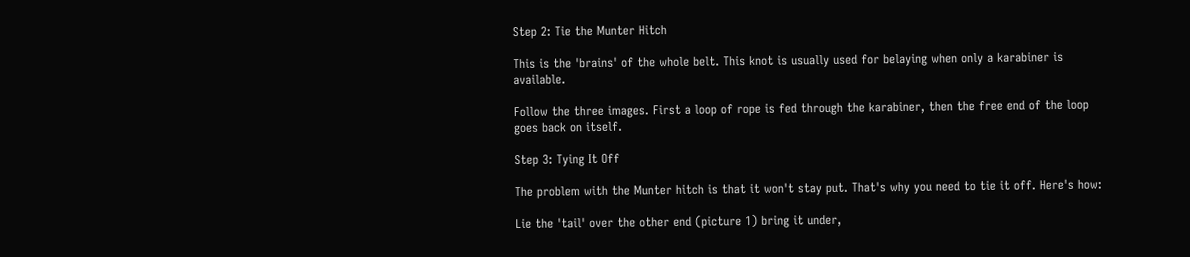Step 2: Tie the Munter Hitch

This is the 'brains' of the whole belt. This knot is usually used for belaying when only a karabiner is available.

Follow the three images. First a loop of rope is fed through the karabiner, then the free end of the loop goes back on itself.

Step 3: Tying It Off

The problem with the Munter hitch is that it won't stay put. That's why you need to tie it off. Here's how:

Lie the 'tail' over the other end (picture 1) bring it under,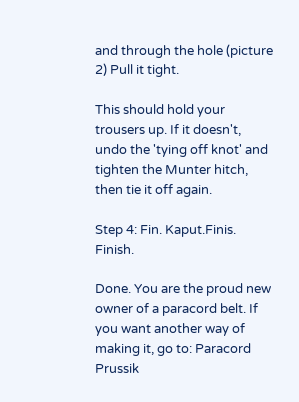and through the hole (picture 2) Pull it tight.

This should hold your trousers up. If it doesn't, undo the 'tying off knot' and tighten the Munter hitch, then tie it off again.

Step 4: Fin. Kaput.Finis. Finish.

Done. You are the proud new owner of a paracord belt. If you want another way of making it, go to: Paracord Prussik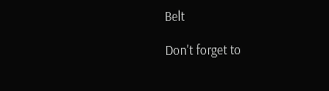Belt

Don't forget to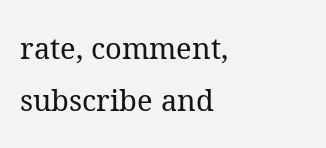rate, comment, subscribe and